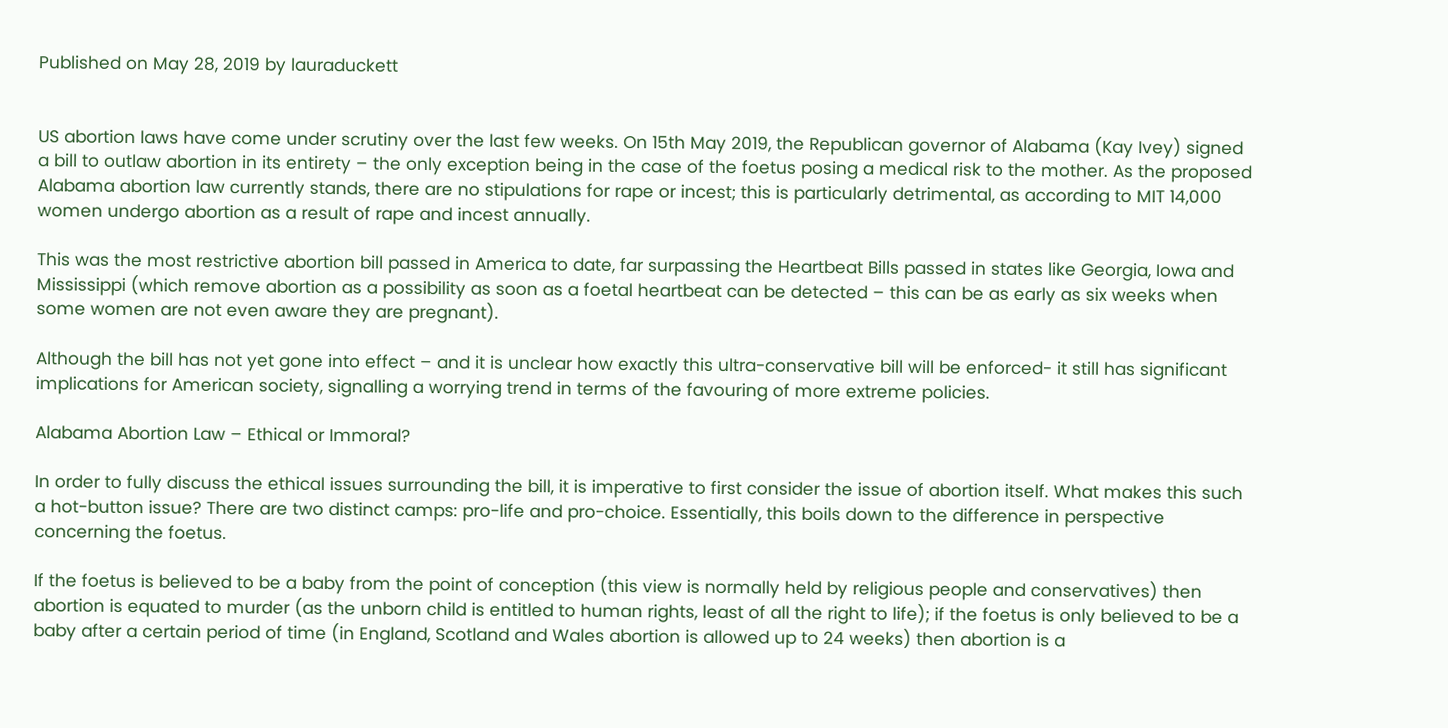Published on May 28, 2019 by lauraduckett


US abortion laws have come under scrutiny over the last few weeks. On 15th May 2019, the Republican governor of Alabama (Kay Ivey) signed a bill to outlaw abortion in its entirety – the only exception being in the case of the foetus posing a medical risk to the mother. As the proposed Alabama abortion law currently stands, there are no stipulations for rape or incest; this is particularly detrimental, as according to MIT 14,000 women undergo abortion as a result of rape and incest annually.

This was the most restrictive abortion bill passed in America to date, far surpassing the Heartbeat Bills passed in states like Georgia, Iowa and Mississippi (which remove abortion as a possibility as soon as a foetal heartbeat can be detected – this can be as early as six weeks when some women are not even aware they are pregnant).

Although the bill has not yet gone into effect – and it is unclear how exactly this ultra-conservative bill will be enforced- it still has significant implications for American society, signalling a worrying trend in terms of the favouring of more extreme policies.

Alabama Abortion Law – Ethical or Immoral?

In order to fully discuss the ethical issues surrounding the bill, it is imperative to first consider the issue of abortion itself. What makes this such a hot-button issue? There are two distinct camps: pro-life and pro-choice. Essentially, this boils down to the difference in perspective concerning the foetus.

If the foetus is believed to be a baby from the point of conception (this view is normally held by religious people and conservatives) then abortion is equated to murder (as the unborn child is entitled to human rights, least of all the right to life); if the foetus is only believed to be a baby after a certain period of time (in England, Scotland and Wales abortion is allowed up to 24 weeks) then abortion is a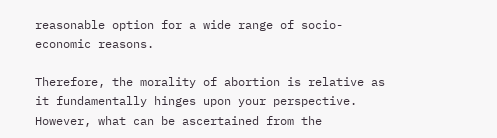reasonable option for a wide range of socio-economic reasons.

Therefore, the morality of abortion is relative as it fundamentally hinges upon your perspective. However, what can be ascertained from the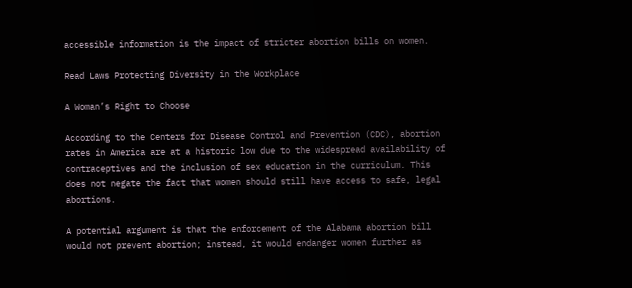accessible information is the impact of stricter abortion bills on women.

Read Laws Protecting Diversity in the Workplace

A Woman’s Right to Choose

According to the Centers for Disease Control and Prevention (CDC), abortion rates in America are at a historic low due to the widespread availability of contraceptives and the inclusion of sex education in the curriculum. This does not negate the fact that women should still have access to safe, legal abortions.

A potential argument is that the enforcement of the Alabama abortion bill would not prevent abortion; instead, it would endanger women further as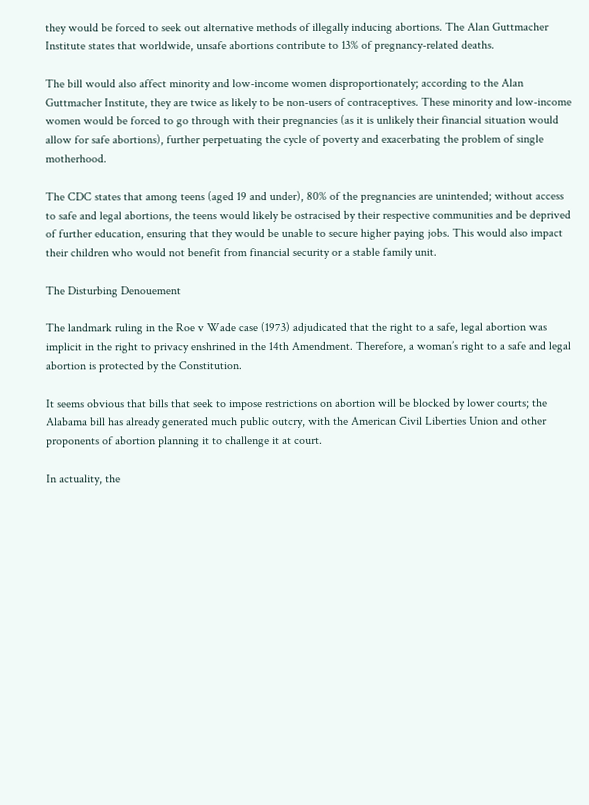they would be forced to seek out alternative methods of illegally inducing abortions. The Alan Guttmacher Institute states that worldwide, unsafe abortions contribute to 13% of pregnancy-related deaths.

The bill would also affect minority and low-income women disproportionately; according to the Alan Guttmacher Institute, they are twice as likely to be non-users of contraceptives. These minority and low-income women would be forced to go through with their pregnancies (as it is unlikely their financial situation would allow for safe abortions), further perpetuating the cycle of poverty and exacerbating the problem of single motherhood.

The CDC states that among teens (aged 19 and under), 80% of the pregnancies are unintended; without access to safe and legal abortions, the teens would likely be ostracised by their respective communities and be deprived of further education, ensuring that they would be unable to secure higher paying jobs. This would also impact their children who would not benefit from financial security or a stable family unit.

The Disturbing Denouement

The landmark ruling in the Roe v Wade case (1973) adjudicated that the right to a safe, legal abortion was implicit in the right to privacy enshrined in the 14th Amendment. Therefore, a woman’s right to a safe and legal abortion is protected by the Constitution.

It seems obvious that bills that seek to impose restrictions on abortion will be blocked by lower courts; the Alabama bill has already generated much public outcry, with the American Civil Liberties Union and other proponents of abortion planning it to challenge it at court.

In actuality, the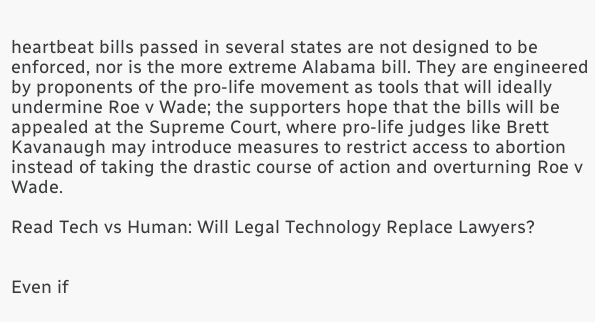heartbeat bills passed in several states are not designed to be enforced, nor is the more extreme Alabama bill. They are engineered by proponents of the pro-life movement as tools that will ideally undermine Roe v Wade; the supporters hope that the bills will be appealed at the Supreme Court, where pro-life judges like Brett Kavanaugh may introduce measures to restrict access to abortion instead of taking the drastic course of action and overturning Roe v Wade.

Read Tech vs Human: Will Legal Technology Replace Lawyers?


Even if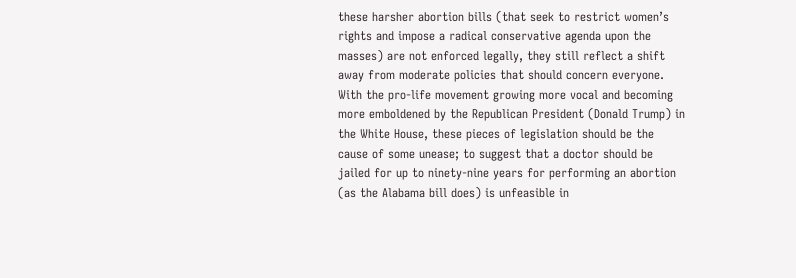these harsher abortion bills (that seek to restrict women’s rights and impose a radical conservative agenda upon the masses) are not enforced legally, they still reflect a shift away from moderate policies that should concern everyone. With the pro-life movement growing more vocal and becoming more emboldened by the Republican President (Donald Trump) in the White House, these pieces of legislation should be the cause of some unease; to suggest that a doctor should be jailed for up to ninety-nine years for performing an abortion (as the Alabama bill does) is unfeasible in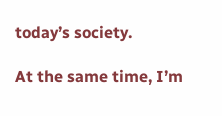today’s society.

At the same time, I’m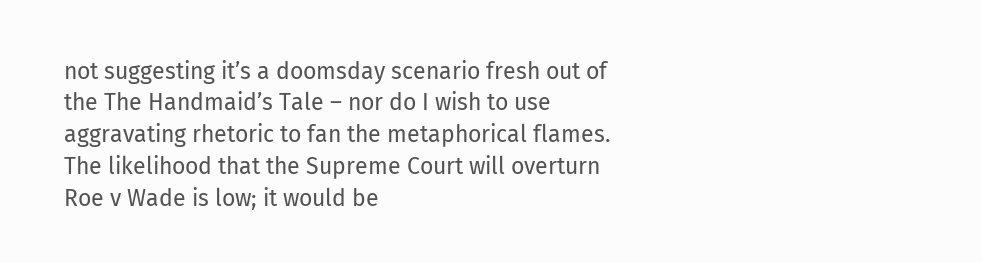not suggesting it’s a doomsday scenario fresh out of the The Handmaid’s Tale – nor do I wish to use aggravating rhetoric to fan the metaphorical flames. The likelihood that the Supreme Court will overturn Roe v Wade is low; it would be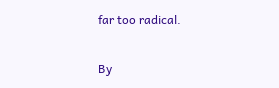far too radical.

By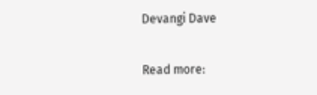Devangi Dave

Read more: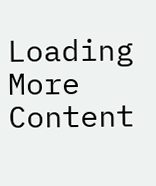Loading More Content